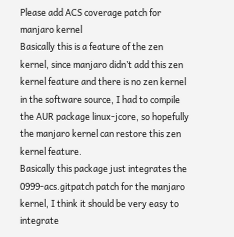Please add ACS coverage patch for manjaro kernel
Basically this is a feature of the zen kernel, since manjaro didn’t add this zen kernel feature and there is no zen kernel in the software source, I had to compile the AUR package linux-jcore, so hopefully the manjaro kernel can restore this zen kernel feature.
Basically this package just integrates the 0999-acs.gitpatch patch for the manjaro kernel, I think it should be very easy to integrate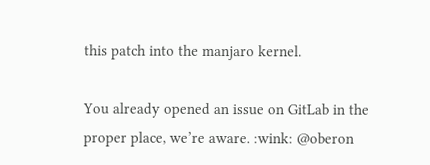this patch into the manjaro kernel.

You already opened an issue on GitLab in the proper place, we’re aware. :wink: @oberon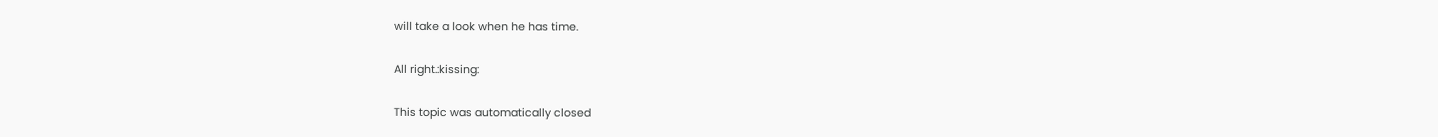will take a look when he has time.

All right.:kissing:

This topic was automatically closed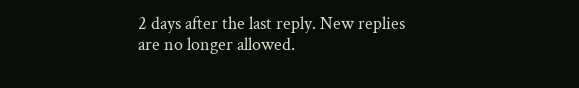2 days after the last reply. New replies are no longer allowed.